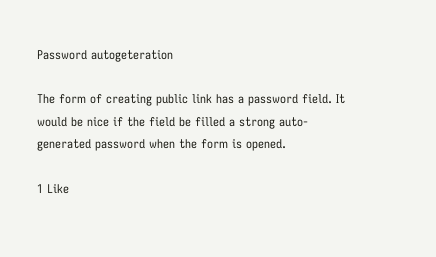Password autogeteration

The form of creating public link has a password field. It would be nice if the field be filled a strong auto-generated password when the form is opened.

1 Like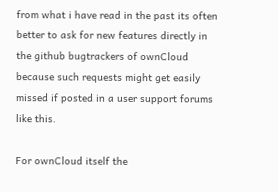from what i have read in the past its often better to ask for new features directly in the github bugtrackers of ownCloud because such requests might get easily missed if posted in a user support forums like this.

For ownCloud itself the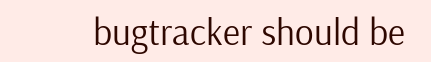bugtracker should be